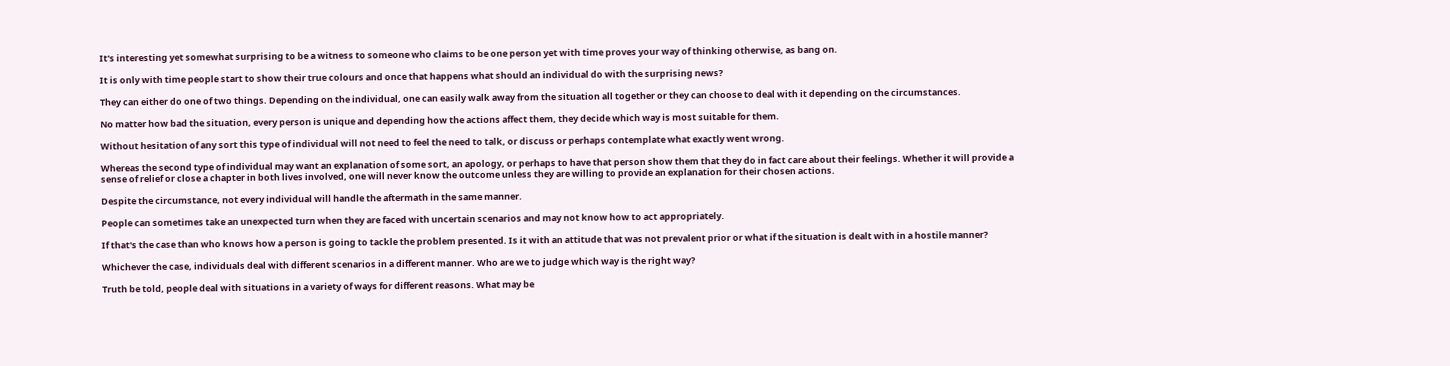It's interesting yet somewhat surprising to be a witness to someone who claims to be one person yet with time proves your way of thinking otherwise, as bang on.

It is only with time people start to show their true colours and once that happens what should an individual do with the surprising news?

They can either do one of two things. Depending on the individual, one can easily walk away from the situation all together or they can choose to deal with it depending on the circumstances.

No matter how bad the situation, every person is unique and depending how the actions affect them, they decide which way is most suitable for them.

Without hesitation of any sort this type of individual will not need to feel the need to talk, or discuss or perhaps contemplate what exactly went wrong.

Whereas the second type of individual may want an explanation of some sort, an apology, or perhaps to have that person show them that they do in fact care about their feelings. Whether it will provide a sense of relief or close a chapter in both lives involved, one will never know the outcome unless they are willing to provide an explanation for their chosen actions.

Despite the circumstance, not every individual will handle the aftermath in the same manner.

People can sometimes take an unexpected turn when they are faced with uncertain scenarios and may not know how to act appropriately.

If that's the case than who knows how a person is going to tackle the problem presented. Is it with an attitude that was not prevalent prior or what if the situation is dealt with in a hostile manner?

Whichever the case, individuals deal with different scenarios in a different manner. Who are we to judge which way is the right way?

Truth be told, people deal with situations in a variety of ways for different reasons. What may be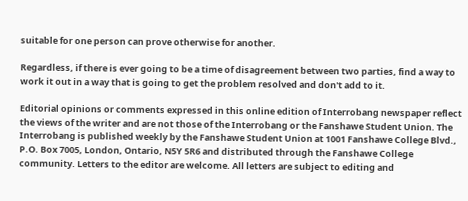suitable for one person can prove otherwise for another.

Regardless, if there is ever going to be a time of disagreement between two parties, find a way to work it out in a way that is going to get the problem resolved and don't add to it.

Editorial opinions or comments expressed in this online edition of Interrobang newspaper reflect the views of the writer and are not those of the Interrobang or the Fanshawe Student Union. The Interrobang is published weekly by the Fanshawe Student Union at 1001 Fanshawe College Blvd., P.O. Box 7005, London, Ontario, N5Y 5R6 and distributed through the Fanshawe College community. Letters to the editor are welcome. All letters are subject to editing and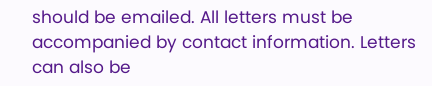should be emailed. All letters must be accompanied by contact information. Letters can also be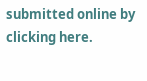submitted online by clicking here.